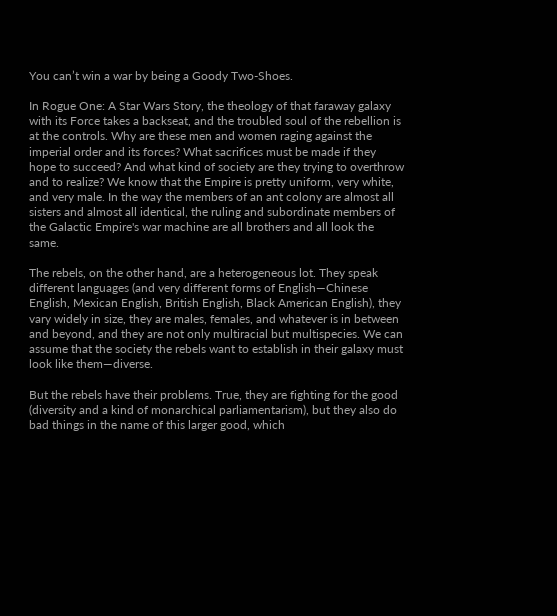You can’t win a war by being a Goody Two-Shoes.

In Rogue One: A Star Wars Story, the theology of that faraway galaxy with its Force takes a backseat, and the troubled soul of the rebellion is at the controls. Why are these men and women raging against the imperial order and its forces? What sacrifices must be made if they hope to succeed? And what kind of society are they trying to overthrow and to realize? We know that the Empire is pretty uniform, very white, and very male. In the way the members of an ant colony are almost all sisters and almost all identical, the ruling and subordinate members of the Galactic Empire's war machine are all brothers and all look the same.

The rebels, on the other hand, are a heterogeneous lot. They speak different languages (and very different forms of English—Chinese English, Mexican English, British English, Black American English), they vary widely in size, they are males, females, and whatever is in between and beyond, and they are not only multiracial but multispecies. We can assume that the society the rebels want to establish in their galaxy must look like them—diverse.

But the rebels have their problems. True, they are fighting for the good (diversity and a kind of monarchical parliamentarism), but they also do bad things in the name of this larger good, which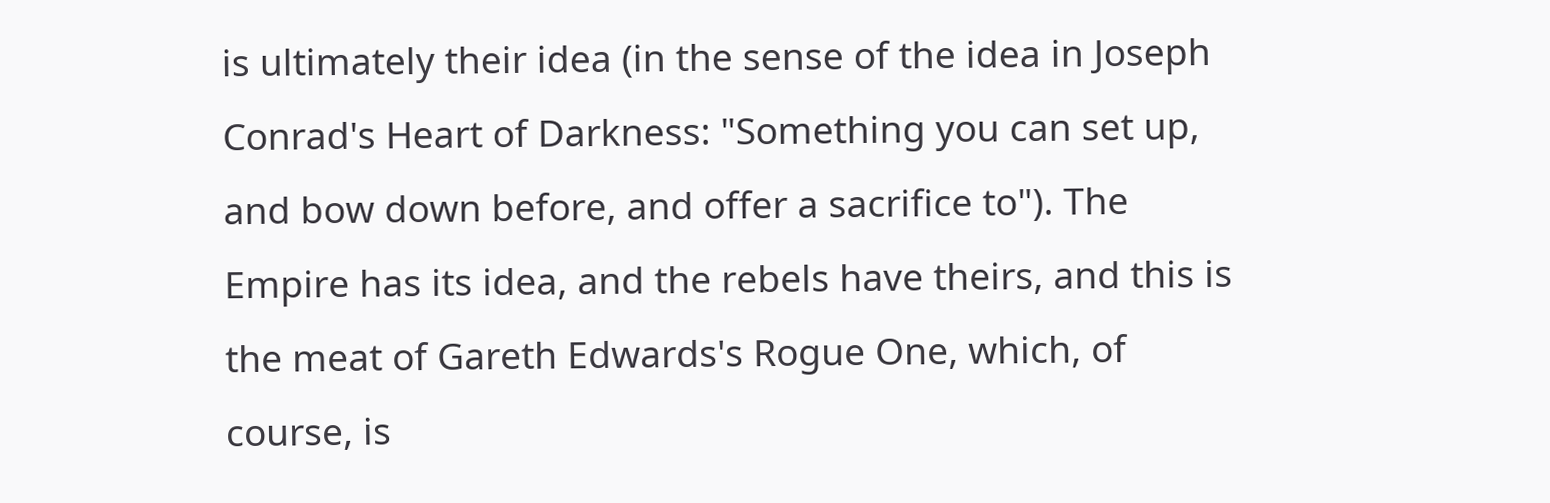is ultimately their idea (in the sense of the idea in Joseph Conrad's Heart of Darkness: "Something you can set up, and bow down before, and offer a sacrifice to"). The Empire has its idea, and the rebels have theirs, and this is the meat of Gareth Edwards's Rogue One, which, of course, is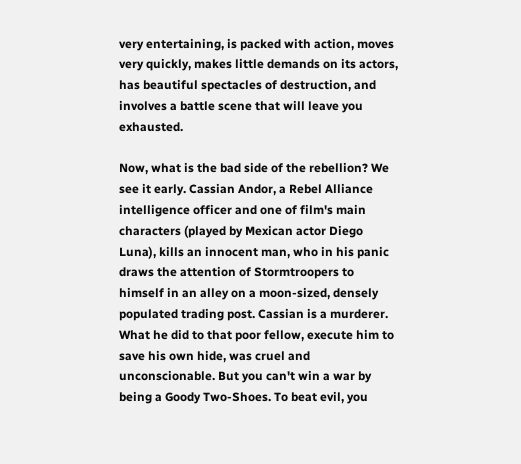very entertaining, is packed with action, moves very quickly, makes little demands on its actors, has beautiful spectacles of destruction, and involves a battle scene that will leave you exhausted.

Now, what is the bad side of the rebellion? We see it early. Cassian Andor, a Rebel Alliance intelligence officer and one of film's main characters (played by Mexican actor Diego Luna), kills an innocent man, who in his panic draws the attention of Stormtroopers to himself in an alley on a moon-sized, densely populated trading post. Cassian is a murderer. What he did to that poor fellow, execute him to save his own hide, was cruel and unconscionable. But you can't win a war by being a Goody Two-Shoes. To beat evil, you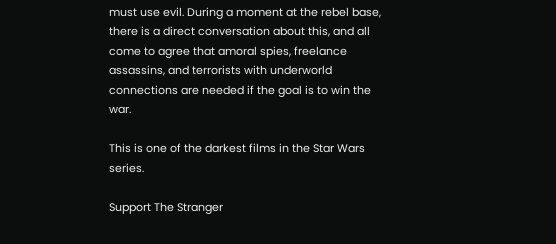must use evil. During a moment at the rebel base, there is a direct conversation about this, and all come to agree that amoral spies, freelance assassins, and terrorists with underworld connections are needed if the goal is to win the war.

This is one of the darkest films in the Star Wars series.

Support The Stranger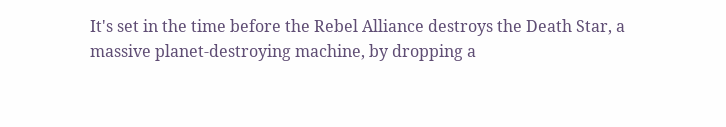It's set in the time before the Rebel Alliance destroys the Death Star, a massive planet-destroying machine, by dropping a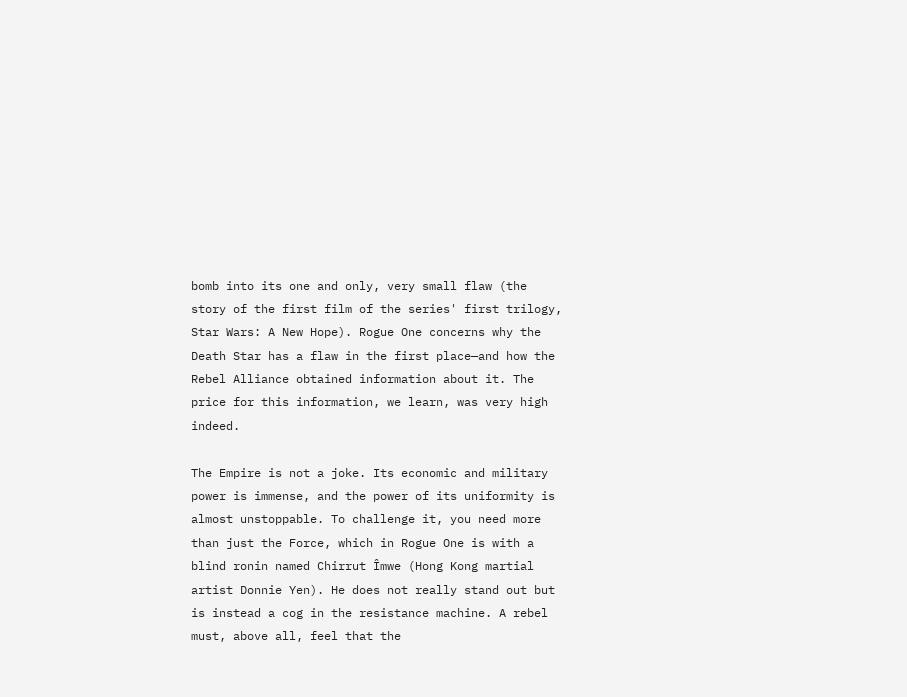bomb into its one and only, very small flaw (the story of the first film of the series' first trilogy, Star Wars: A New Hope). Rogue One concerns why the Death Star has a flaw in the first place—and how the Rebel Alliance obtained information about it. The price for this information, we learn, was very high indeed.

The Empire is not a joke. Its economic and military power is immense, and the power of its uniformity is almost unstoppable. To challenge it, you need more than just the Force, which in Rogue One is with a blind ronin named Chirrut Îmwe (Hong Kong martial artist Donnie Yen). He does not really stand out but is instead a cog in the resistance machine. A rebel must, above all, feel that the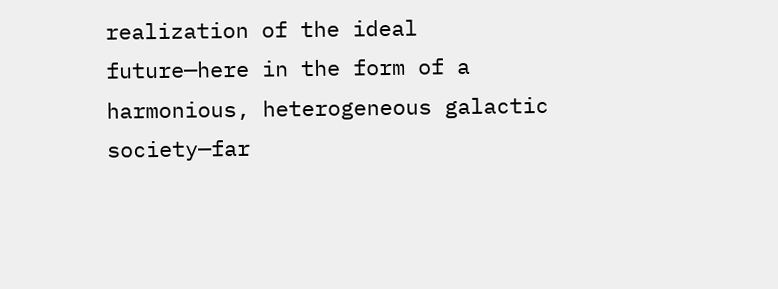realization of the ideal future—here in the form of a harmonious, heterogeneous galactic society—far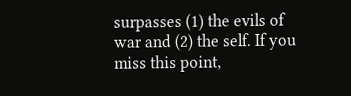surpasses (1) the evils of war and (2) the self. If you miss this point,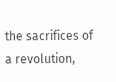the sacrifices of a revolution,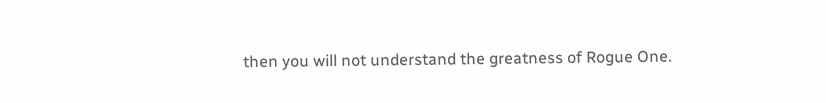then you will not understand the greatness of Rogue One.